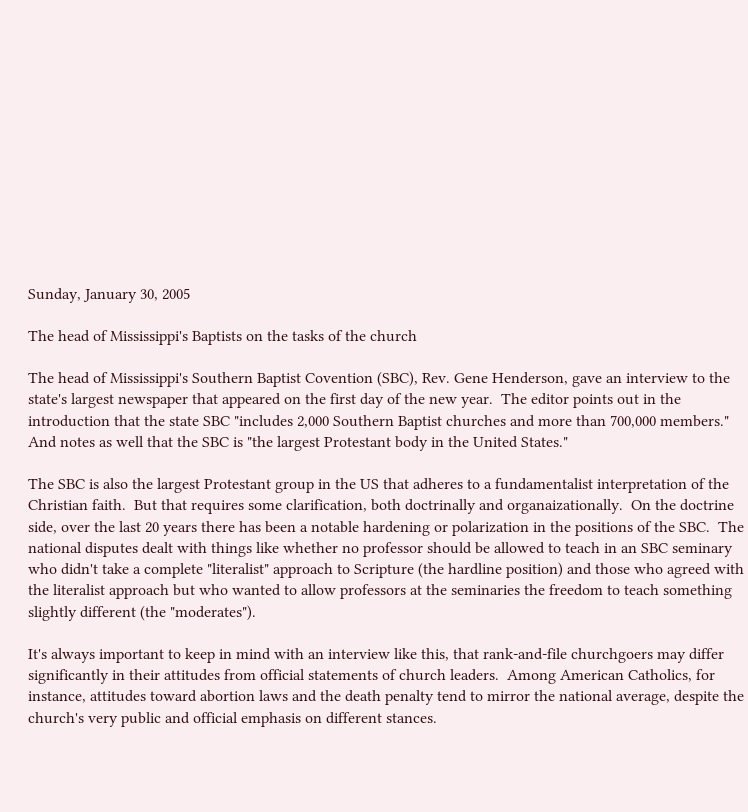Sunday, January 30, 2005

The head of Mississippi's Baptists on the tasks of the church

The head of Mississippi's Southern Baptist Covention (SBC), Rev. Gene Henderson, gave an interview to the state's largest newspaper that appeared on the first day of the new year.  The editor points out in the introduction that the state SBC "includes 2,000 Southern Baptist churches and more than 700,000 members."  And notes as well that the SBC is "the largest Protestant body in the United States."

The SBC is also the largest Protestant group in the US that adheres to a fundamentalist interpretation of the Christian faith.  But that requires some clarification, both doctrinally and organaizationally.  On the doctrine side, over the last 20 years there has been a notable hardening or polarization in the positions of the SBC.  The national disputes dealt with things like whether no professor should be allowed to teach in an SBC seminary who didn't take a complete "literalist" approach to Scripture (the hardline position) and those who agreed with the literalist approach but who wanted to allow professors at the seminaries the freedom to teach something slightly different (the "moderates").

It's always important to keep in mind with an interview like this, that rank-and-file churchgoers may differ significantly in their attitudes from official statements of church leaders.  Among American Catholics, for instance, attitudes toward abortion laws and the death penalty tend to mirror the national average, despite the church's very public and official emphasis on different stances.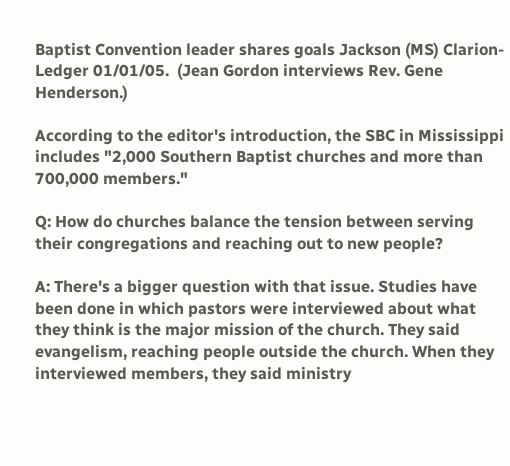Baptist Convention leader shares goals Jackson (MS) Clarion-Ledger 01/01/05.  (Jean Gordon interviews Rev. Gene Henderson.)

According to the editor's introduction, the SBC in Mississippi includes "2,000 Southern Baptist churches and more than 700,000 members."

Q: How do churches balance the tension between serving their congregations and reaching out to new people?

A: There's a bigger question with that issue. Studies have been done in which pastors were interviewed about what they think is the major mission of the church. They said evangelism, reaching people outside the church. When they interviewed members, they said ministry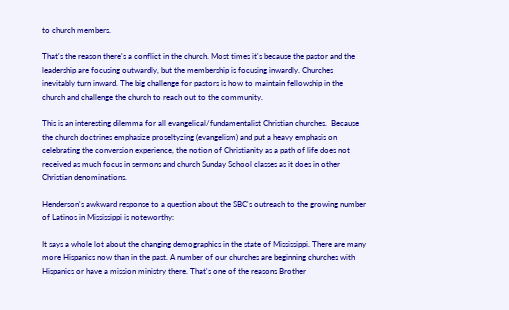to church members.

That's the reason there's a conflict in the church. Most times it's because the pastor and the leadership are focusing outwardly, but the membership is focusing inwardly. Churches inevitably turn inward. The big challenge for pastors is how to maintain fellowship in the church and challenge the church to reach out to the community.

This is an interesting dilemma for all evangelical/fundamentalist Christian churches.  Because the church doctrines emphasize proseltyzing (evangelism) and put a heavy emphasis on celebrating the conversion experience, the notion of Christianity as a path of life does not received as much focus in sermons and church Sunday School classes as it does in other Christian denominations.

Henderson's awkward response to a question about the SBC's outreach to the growing number of Latinos in Mississippi is noteworthy:

It says a whole lot about the changing demographics in the state of Mississippi. There are many more Hispanics now than in the past. A number of our churches are beginning churches with Hispanics or have a mission ministry there. That's one of the reasons Brother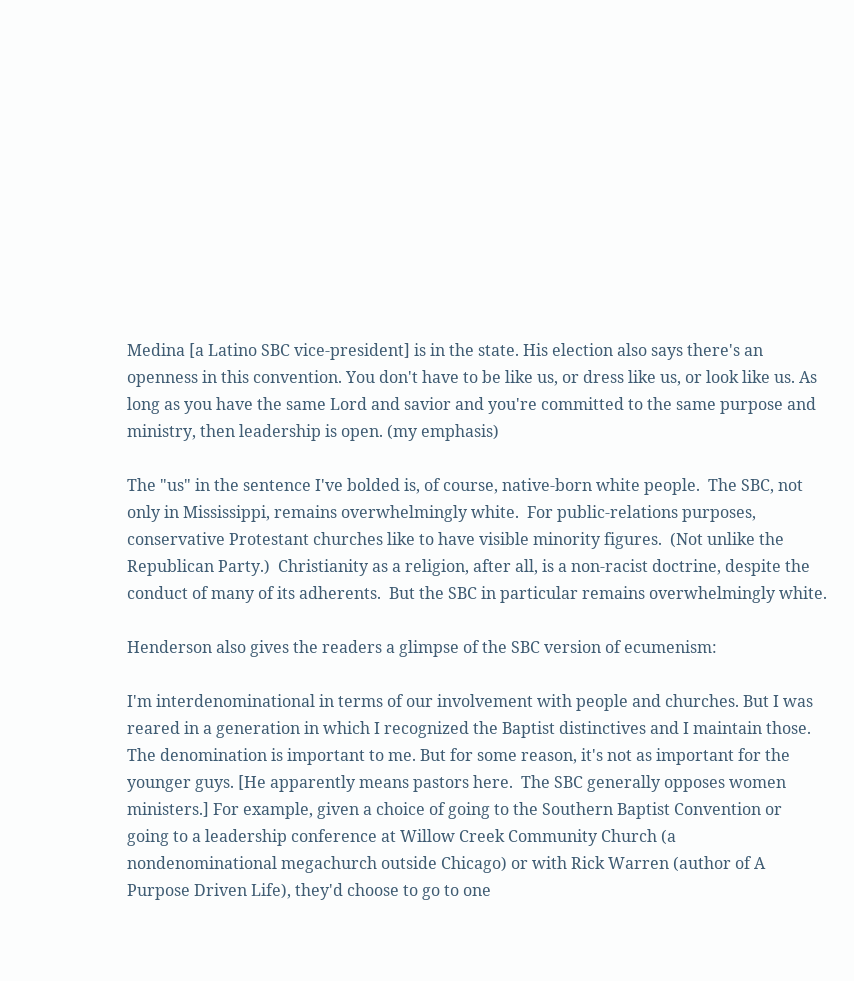Medina [a Latino SBC vice-president] is in the state. His election also says there's an openness in this convention. You don't have to be like us, or dress like us, or look like us. As long as you have the same Lord and savior and you're committed to the same purpose and ministry, then leadership is open. (my emphasis)

The "us" in the sentence I've bolded is, of course, native-born white people.  The SBC, not only in Mississippi, remains overwhelmingly white.  For public-relations purposes, conservative Protestant churches like to have visible minority figures.  (Not unlike the Republican Party.)  Christianity as a religion, after all, is a non-racist doctrine, despite the conduct of many of its adherents.  But the SBC in particular remains overwhelmingly white.

Henderson also gives the readers a glimpse of the SBC version of ecumenism:

I'm interdenominational in terms of our involvement with people and churches. But I was reared in a generation in which I recognized the Baptist distinctives and I maintain those. The denomination is important to me. But for some reason, it's not as important for the younger guys. [He apparently means pastors here.  The SBC generally opposes women ministers.] For example, given a choice of going to the Southern Baptist Convention or going to a leadership conference at Willow Creek Community Church (a nondenominational megachurch outside Chicago) or with Rick Warren (author of A Purpose Driven Life), they'd choose to go to one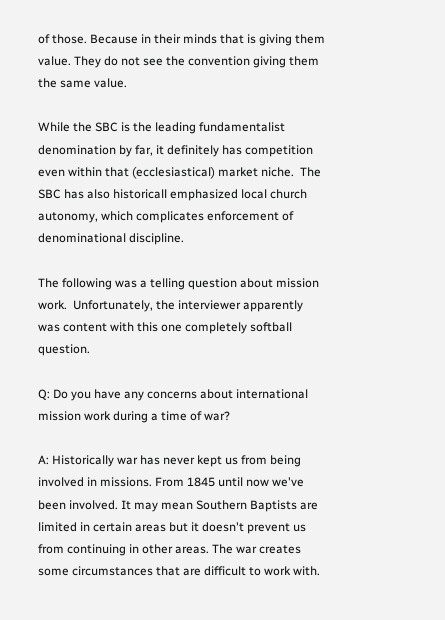of those. Because in their minds that is giving them value. They do not see the convention giving them the same value.

While the SBC is the leading fundamentalist denomination by far, it definitely has competition even within that (ecclesiastical) market niche.  The SBC has also historicall emphasized local church autonomy, which complicates enforcement of denominational discipline.

The following was a telling question about mission work.  Unfortunately, the interviewer apparently was content with this one completely softball question.

Q: Do you have any concerns about international mission work during a time of war?

A: Historically war has never kept us from being involved in missions. From 1845 until now we've been involved. It may mean Southern Baptists are limited in certain areas but it doesn't prevent us from continuing in other areas. The war creates some circumstances that are difficult to work with.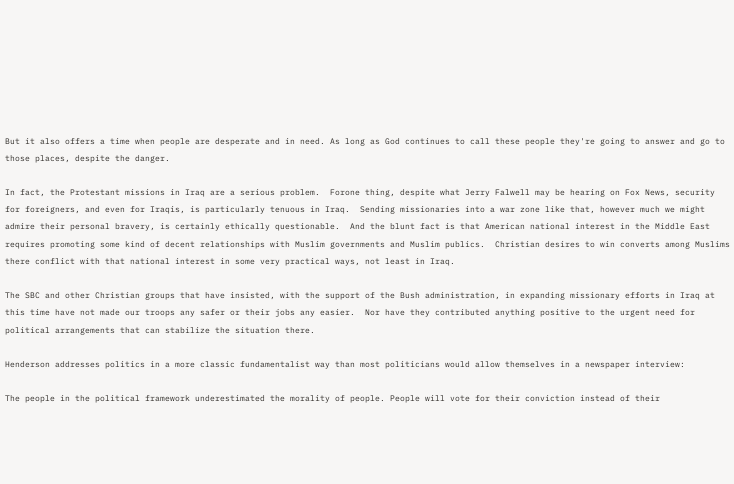But it also offers a time when people are desperate and in need. As long as God continues to call these people they're going to answer and go to those places, despite the danger.

In fact, the Protestant missions in Iraq are a serious problem.  Forone thing, despite what Jerry Falwell may be hearing on Fox News, security for foreigners, and even for Iraqis, is particularly tenuous in Iraq.  Sending missionaries into a war zone like that, however much we might admire their personal bravery, is certainly ethically questionable.  And the blunt fact is that American national interest in the Middle East requires promoting some kind of decent relationships with Muslim governments and Muslim publics.  Christian desires to win converts among Muslims there conflict with that national interest in some very practical ways, not least in Iraq.

The SBC and other Christian groups that have insisted, with the support of the Bush administration, in expanding missionary efforts in Iraq at this time have not made our troops any safer or their jobs any easier.  Nor have they contributed anything positive to the urgent need for political arrangements that can stabilize the situation there.

Henderson addresses politics in a more classic fundamentalist way than most politicians would allow themselves in a newspaper interview:

The people in the political framework underestimated the morality of people. People will vote for their conviction instead of their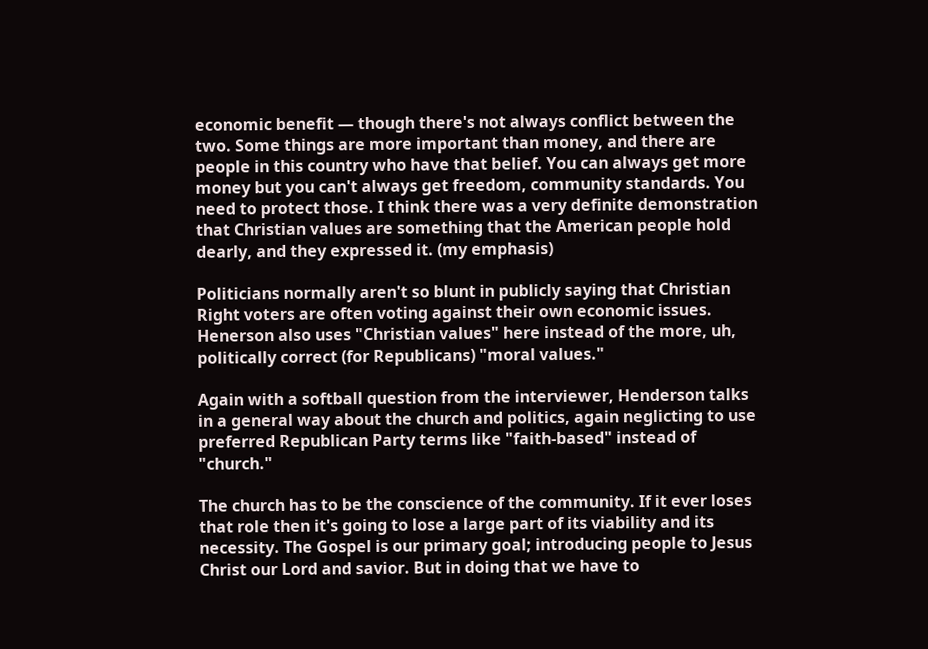economic benefit — though there's not always conflict between the two. Some things are more important than money, and there are people in this country who have that belief. You can always get more money but you can't always get freedom, community standards. You need to protect those. I think there was a very definite demonstration that Christian values are something that the American people hold dearly, and they expressed it. (my emphasis)

Politicians normally aren't so blunt in publicly saying that Christian Right voters are often voting against their own economic issues.  Henerson also uses "Christian values" here instead of the more, uh, politically correct (for Republicans) "moral values."

Again with a softball question from the interviewer, Henderson talks in a general way about the church and politics, again neglicting to use preferred Republican Party terms like "faith-based" instead of "church."

The church has to be the conscience of the community. If it ever loses that role then it's going to lose a large part of its viability and its necessity. The Gospel is our primary goal; introducing people to Jesus Christ our Lord and savior. But in doing that we have to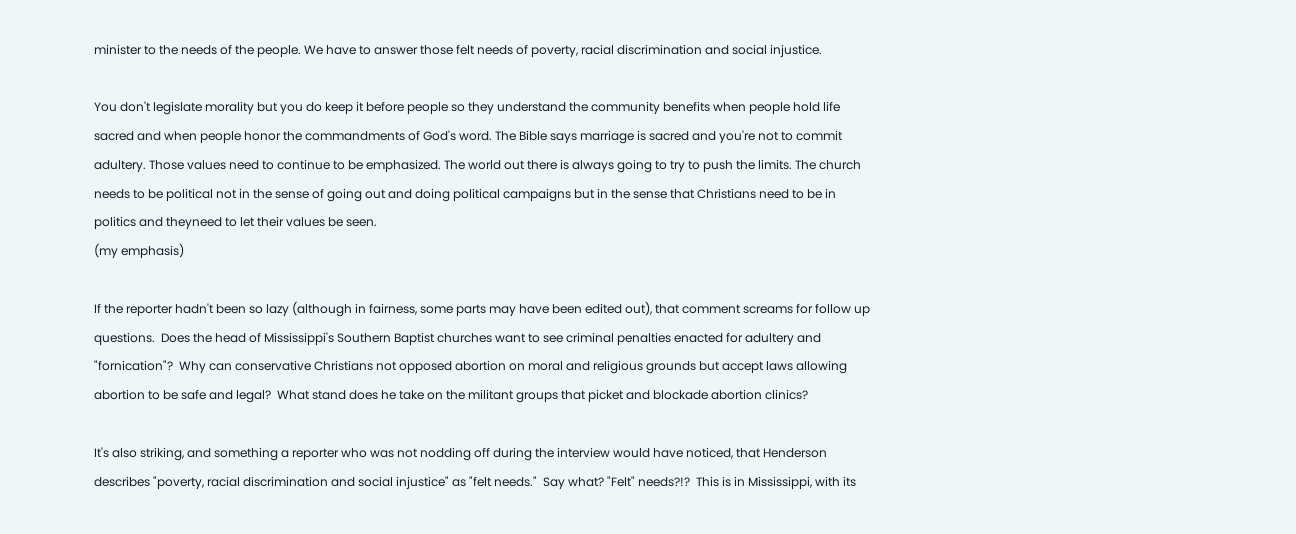minister to the needs of the people. We have to answer those felt needs of poverty, racial discrimination and social injustice.

You don't legislate morality but you do keep it before people so they understand the community benefits when people hold life sacred and when people honor the commandments of God's word. The Bible says marriage is sacred and you're not to commit adultery. Those values need to continue to be emphasized. The world out there is always going to try to push the limits. The church needs to be political not in the sense of going out and doing political campaigns but in the sense that Christians need to be in politics and theyneed to let their values be seen.
(my emphasis)

If the reporter hadn't been so lazy (although in fairness, some parts may have been edited out), that comment screams for follow up questions.  Does the head of Mississippi's Southern Baptist churches want to see criminal penalties enacted for adultery and "fornication"?  Why can conservative Christians not opposed abortion on moral and religious grounds but accept laws allowing abortion to be safe and legal?  What stand does he take on the militant groups that picket and blockade abortion clinics?

It's also striking, and something a reporter who was not nodding off during the interview would have noticed, that Henderson describes "poverty, racial discrimination and social injustice" as "felt needs."  Say what? "Felt" needs?!?  This is in Mississippi, with its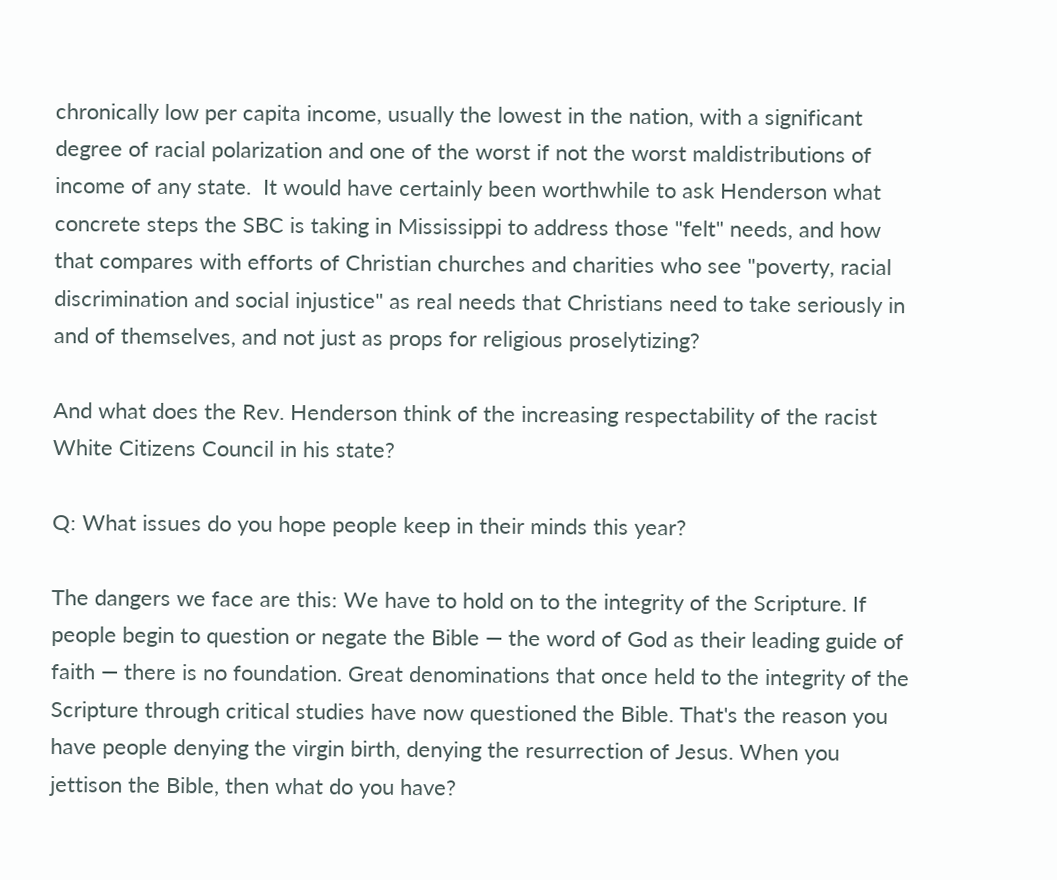chronically low per capita income, usually the lowest in the nation, with a significant degree of racial polarization and one of the worst if not the worst maldistributions of income of any state.  It would have certainly been worthwhile to ask Henderson what concrete steps the SBC is taking in Mississippi to address those "felt" needs, and how that compares with efforts of Christian churches and charities who see "poverty, racial discrimination and social injustice" as real needs that Christians need to take seriously in and of themselves, and not just as props for religious proselytizing?

And what does the Rev. Henderson think of the increasing respectability of the racist White Citizens Council in his state?

Q: What issues do you hope people keep in their minds this year?

The dangers we face are this: We have to hold on to the integrity of the Scripture. If people begin to question or negate the Bible — the word of God as their leading guide of faith — there is no foundation. Great denominations that once held to the integrity of the Scripture through critical studies have now questioned the Bible. That's the reason you have people denying the virgin birth, denying the resurrection of Jesus. When you jettison the Bible, then what do you have?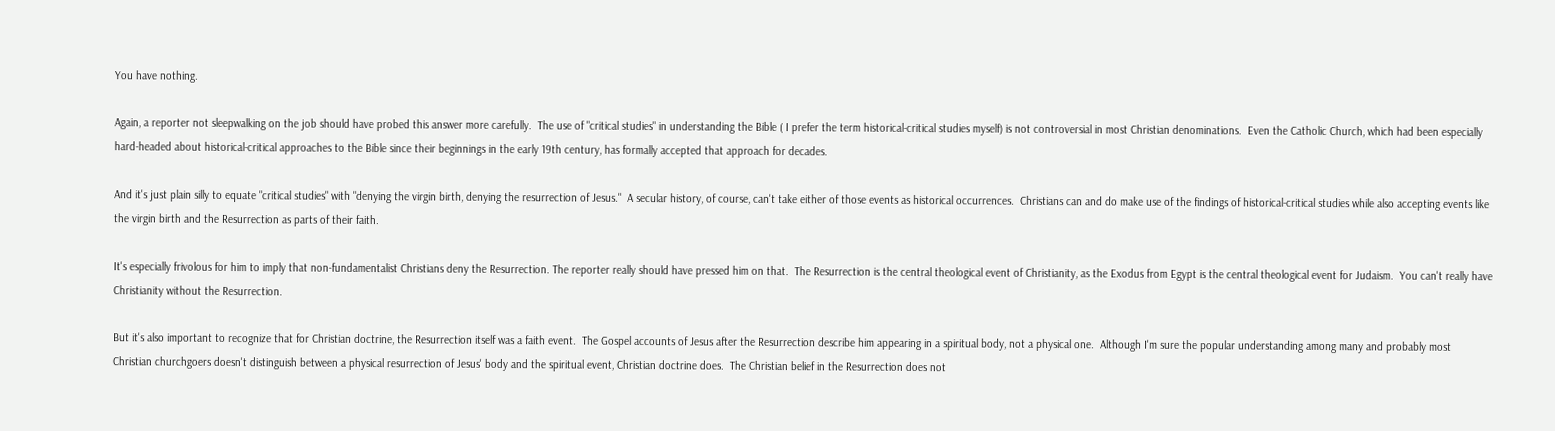You have nothing.

Again, a reporter not sleepwalking on the job should have probed this answer more carefully.  The use of "critical studies" in understanding the Bible ( I prefer the term historical-critical studies myself) is not controversial in most Christian denominations.  Even the Catholic Church, which had been especially hard-headed about historical-critical approaches to the Bible since their beginnings in the early 19th century, has formally accepted that approach for decades.

And it's just plain silly to equate "critical studies" with "denying the virgin birth, denying the resurrection of Jesus."  A secular history, of course, can't take either of those events as historical occurrences.  Christians can and do make use of the findings of historical-critical studies while also accepting events like the virgin birth and the Resurrection as parts of their faith.

It's especially frivolous for him to imply that non-fundamentalist Christians deny the Resurrection. The reporter really should have pressed him on that.  The Resurrection is the central theological event of Christianity, as the Exodus from Egypt is the central theological event for Judaism.  You can't really have Christianity without the Resurrection.

But it's also important to recognize that for Christian doctrine, the Resurrection itself was a faith event.  The Gospel accounts of Jesus after the Resurrection describe him appearing in a spiritual body, not a physical one.  Although I'm sure the popular understanding among many and probably most Christian churchgoers doesn't distinguish between a physical resurrection of Jesus' body and the spiritual event, Christian doctrine does.  The Christian belief in the Resurrection does not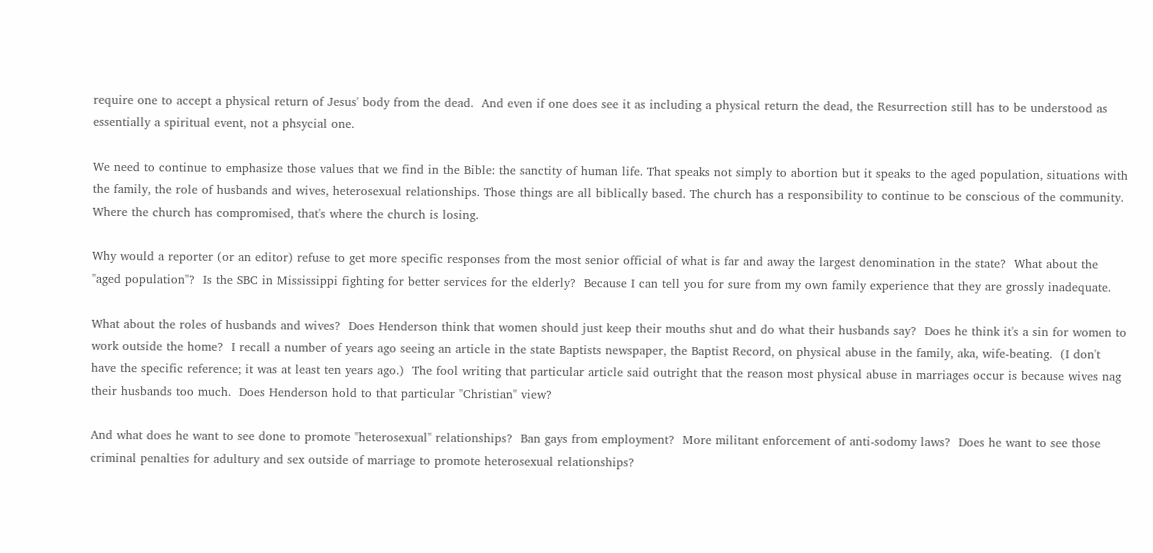require one to accept a physical return of Jesus' body from the dead.  And even if one does see it as including a physical return the dead, the Resurrection still has to be understood as essentially a spiritual event, not a phsycial one.

We need to continue to emphasize those values that we find in the Bible: the sanctity of human life. That speaks not simply to abortion but it speaks to the aged population, situations with the family, the role of husbands and wives, heterosexual relationships. Those things are all biblically based. The church has a responsibility to continue to be conscious of the community. Where the church has compromised, that's where the church is losing.

Why would a reporter (or an editor) refuse to get more specific responses from the most senior official of what is far and away the largest denomination in the state?  What about the "aged population"?  Is the SBC in Mississippi fighting for better services for the elderly?  Because I can tell you for sure from my own family experience that they are grossly inadequate.

What about the roles of husbands and wives?  Does Henderson think that women should just keep their mouths shut and do what their husbands say?  Does he think it's a sin for women to work outside the home?  I recall a number of years ago seeing an article in the state Baptists newspaper, the Baptist Record, on physical abuse in the family, aka, wife-beating.  (I don't have the specific reference; it was at least ten years ago.)  The fool writing that particular article said outright that the reason most physical abuse in marriages occur is because wives nag their husbands too much.  Does Henderson hold to that particular "Christian" view?

And what does he want to see done to promote "heterosexual" relationships?  Ban gays from employment?  More militant enforcement of anti-sodomy laws?  Does he want to see those criminal penalties for adultury and sex outside of marriage to promote heterosexual relationships?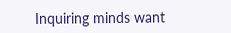Inquiring minds want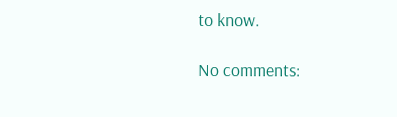to know.

No comments: